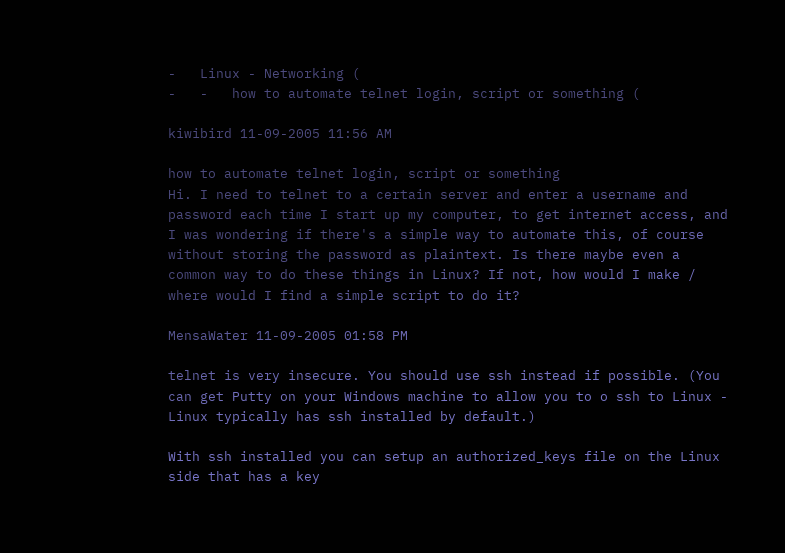-   Linux - Networking (
-   -   how to automate telnet login, script or something (

kiwibird 11-09-2005 11:56 AM

how to automate telnet login, script or something
Hi. I need to telnet to a certain server and enter a username and password each time I start up my computer, to get internet access, and I was wondering if there's a simple way to automate this, of course without storing the password as plaintext. Is there maybe even a common way to do these things in Linux? If not, how would I make / where would I find a simple script to do it?

MensaWater 11-09-2005 01:58 PM

telnet is very insecure. You should use ssh instead if possible. (You can get Putty on your Windows machine to allow you to o ssh to Linux - Linux typically has ssh installed by default.)

With ssh installed you can setup an authorized_keys file on the Linux side that has a key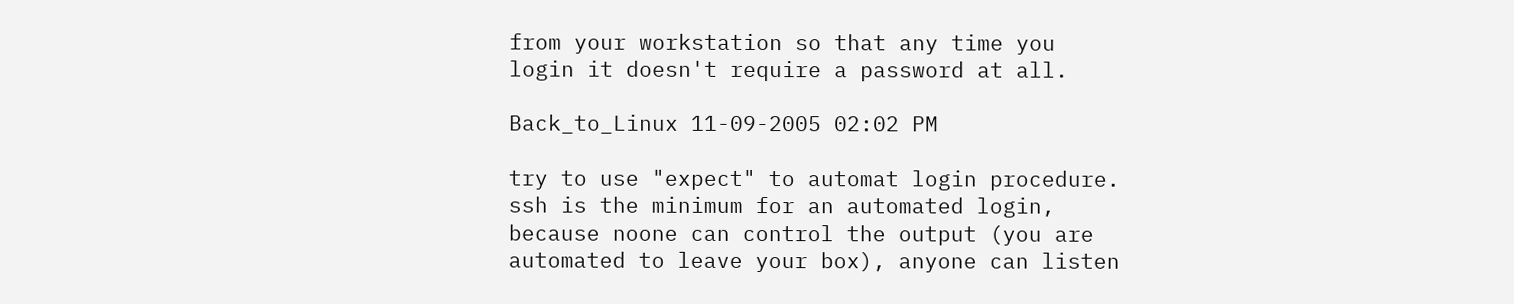from your workstation so that any time you login it doesn't require a password at all.

Back_to_Linux 11-09-2005 02:02 PM

try to use "expect" to automat login procedure.
ssh is the minimum for an automated login, because noone can control the output (you are automated to leave your box), anyone can listen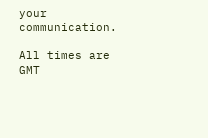your communication.

All times are GMT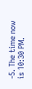-5. The time now is 10:30 PM.